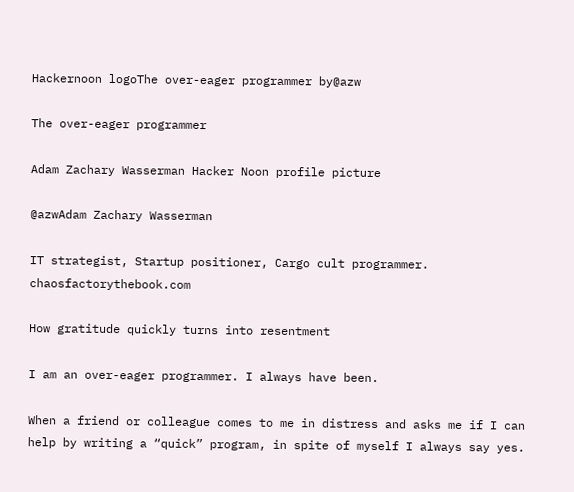Hackernoon logoThe over-eager programmer by@azw

The over-eager programmer

Adam Zachary Wasserman Hacker Noon profile picture

@azwAdam Zachary Wasserman

IT strategist, Startup positioner, Cargo cult programmer. chaosfactorythebook.com

How gratitude quickly turns into resentment

I am an over-eager programmer. I always have been.

When a friend or colleague comes to me in distress and asks me if I can help by writing a “quick” program, in spite of myself I always say yes.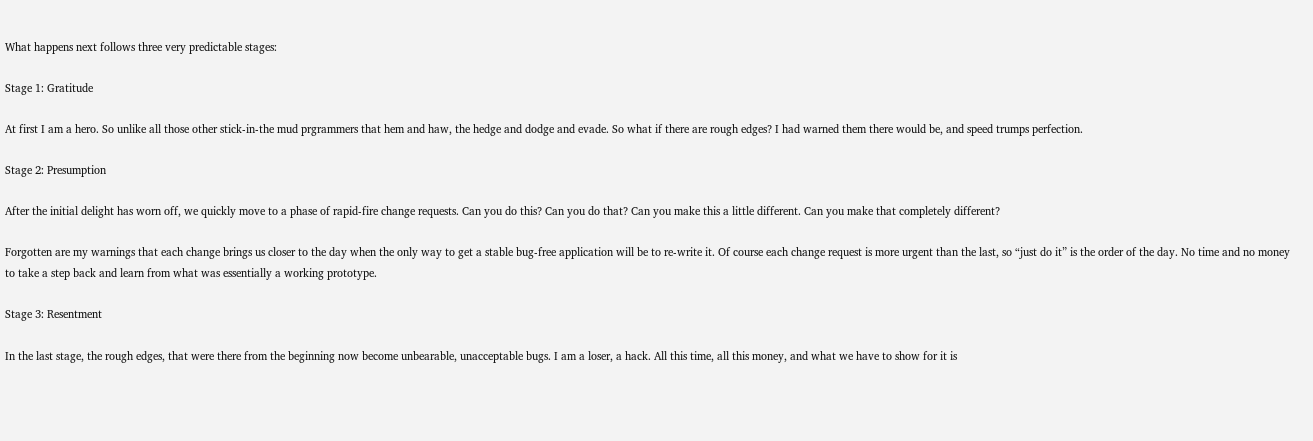What happens next follows three very predictable stages:

Stage 1: Gratitude

At first I am a hero. So unlike all those other stick-in-the mud prgrammers that hem and haw, the hedge and dodge and evade. So what if there are rough edges? I had warned them there would be, and speed trumps perfection.

Stage 2: Presumption

After the initial delight has worn off, we quickly move to a phase of rapid-fire change requests. Can you do this? Can you do that? Can you make this a little different. Can you make that completely different?

Forgotten are my warnings that each change brings us closer to the day when the only way to get a stable bug-free application will be to re-write it. Of course each change request is more urgent than the last, so “just do it” is the order of the day. No time and no money to take a step back and learn from what was essentially a working prototype.

Stage 3: Resentment

In the last stage, the rough edges, that were there from the beginning now become unbearable, unacceptable bugs. I am a loser, a hack. All this time, all this money, and what we have to show for it is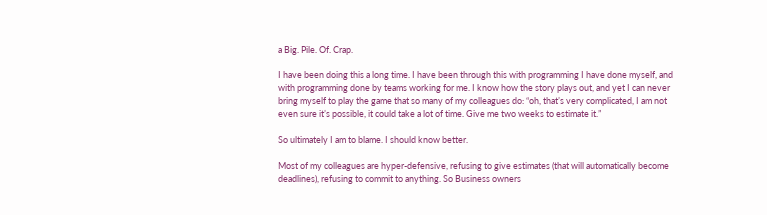a Big. Pile. Of. Crap.

I have been doing this a long time. I have been through this with programming I have done myself, and with programming done by teams working for me. I know how the story plays out, and yet I can never bring myself to play the game that so many of my colleagues do: “oh, that’s very complicated, I am not even sure it’s possible, it could take a lot of time. Give me two weeks to estimate it.”

So ultimately I am to blame. I should know better.

Most of my colleagues are hyper-defensive, refusing to give estimates (that will automatically become deadlines), refusing to commit to anything. So Business owners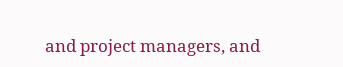and project managers, and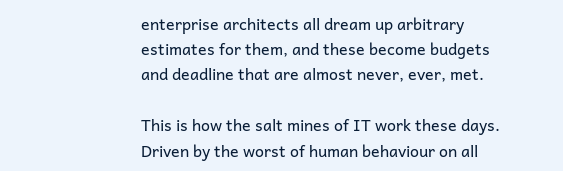enterprise architects all dream up arbitrary estimates for them, and these become budgets and deadline that are almost never, ever, met.

This is how the salt mines of IT work these days. Driven by the worst of human behaviour on all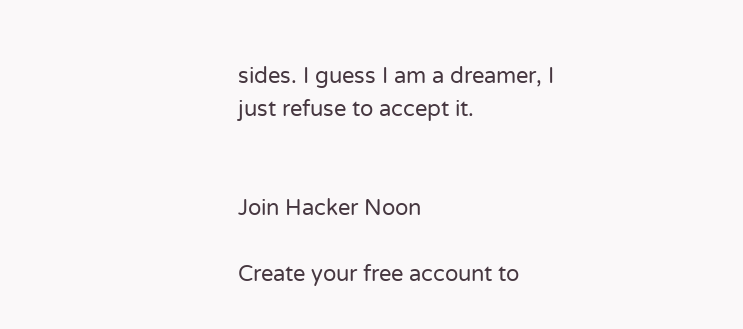sides. I guess I am a dreamer, I just refuse to accept it.


Join Hacker Noon

Create your free account to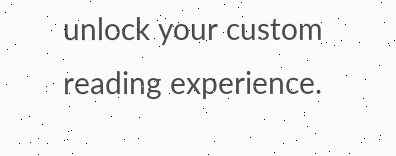unlock your custom reading experience.